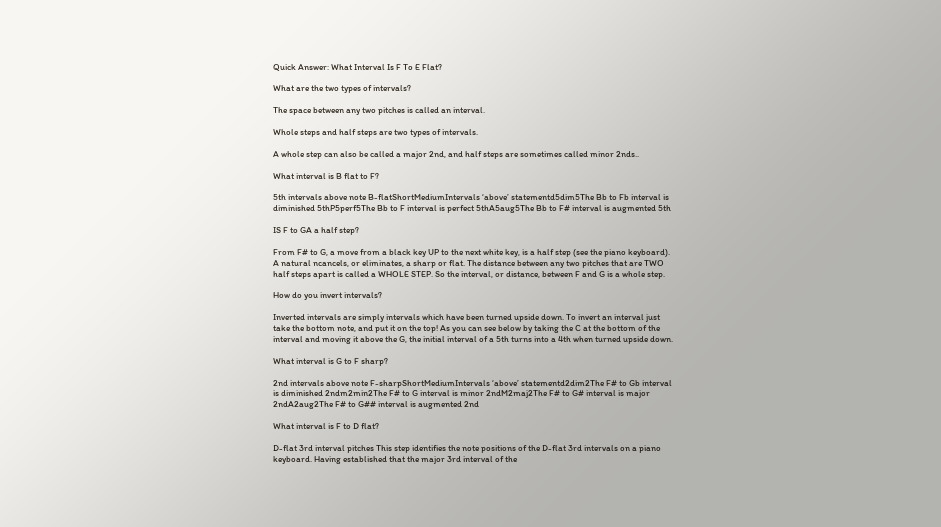Quick Answer: What Interval Is F To E Flat?

What are the two types of intervals?

The space between any two pitches is called an interval.

Whole steps and half steps are two types of intervals.

A whole step can also be called a major 2nd, and half steps are sometimes called minor 2nds..

What interval is B flat to F?

5th intervals above note B-flatShortMediumIntervals ‘above’ statementd5dim5The Bb to Fb interval is diminished 5thP5perf5The Bb to F interval is perfect 5thA5aug5The Bb to F# interval is augmented 5th

IS F to GA a half step?

From F# to G, a move from a black key UP to the next white key, is a half step (see the piano keyboard). A natural ncancels, or eliminates, a sharp or flat. The distance between any two pitches that are TWO half steps apart is called a WHOLE STEP. So the interval, or distance, between F and G is a whole step.

How do you invert intervals?

Inverted intervals are simply intervals which have been turned upside down. To invert an interval just take the bottom note, and put it on the top! As you can see below by taking the C at the bottom of the interval and moving it above the G, the initial interval of a 5th turns into a 4th when turned upside down.

What interval is G to F sharp?

2nd intervals above note F-sharpShortMediumIntervals ‘above’ statementd2dim2The F# to Gb interval is diminished 2ndm2min2The F# to G interval is minor 2ndM2maj2The F# to G# interval is major 2ndA2aug2The F# to G## interval is augmented 2nd

What interval is F to D flat?

D-flat 3rd interval pitches This step identifies the note positions of the D-flat 3rd intervals on a piano keyboard. Having established that the major 3rd interval of the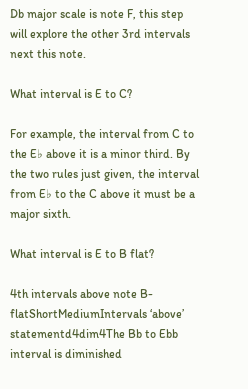Db major scale is note F, this step will explore the other 3rd intervals next this note.

What interval is E to C?

For example, the interval from C to the E♭ above it is a minor third. By the two rules just given, the interval from E♭ to the C above it must be a major sixth.

What interval is E to B flat?

4th intervals above note B-flatShortMediumIntervals ‘above’ statementd4dim4The Bb to Ebb interval is diminished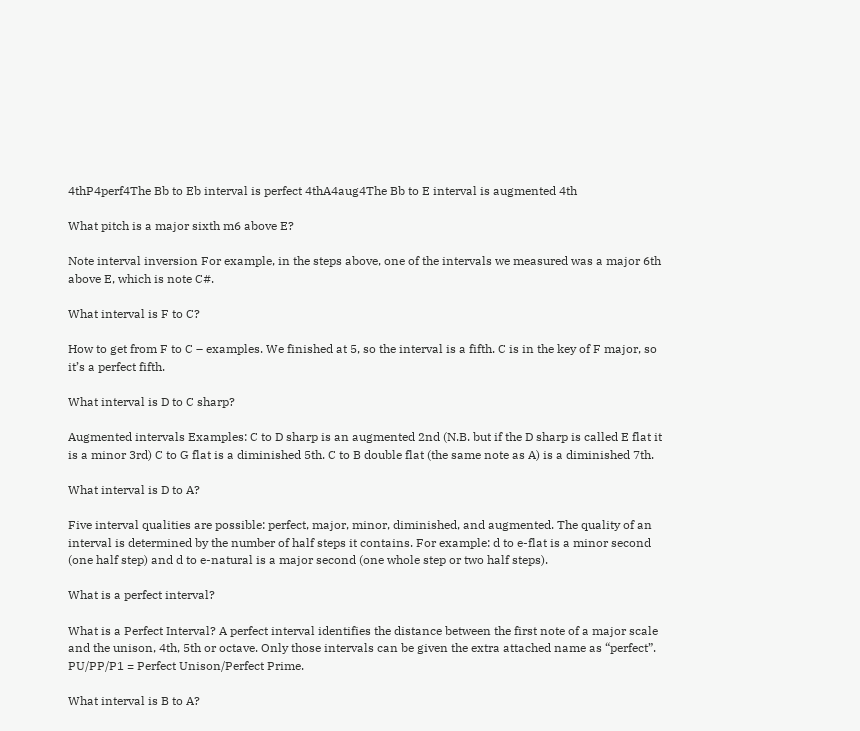4thP4perf4The Bb to Eb interval is perfect 4thA4aug4The Bb to E interval is augmented 4th

What pitch is a major sixth m6 above E?

Note interval inversion For example, in the steps above, one of the intervals we measured was a major 6th above E, which is note C#.

What interval is F to C?

How to get from F to C – examples. We finished at 5, so the interval is a fifth. C is in the key of F major, so it’s a perfect fifth.

What interval is D to C sharp?

Augmented intervals Examples: C to D sharp is an augmented 2nd (N.B. but if the D sharp is called E flat it is a minor 3rd) C to G flat is a diminished 5th. C to B double flat (the same note as A) is a diminished 7th.

What interval is D to A?

Five interval qualities are possible: perfect, major, minor, diminished, and augmented. The quality of an interval is determined by the number of half steps it contains. For example: d to e-flat is a minor second (one half step) and d to e-natural is a major second (one whole step or two half steps).

What is a perfect interval?

What is a Perfect Interval? A perfect interval identifies the distance between the first note of a major scale and the unison, 4th, 5th or octave. Only those intervals can be given the extra attached name as “perfect”. PU/PP/P1 = Perfect Unison/Perfect Prime.

What interval is B to A?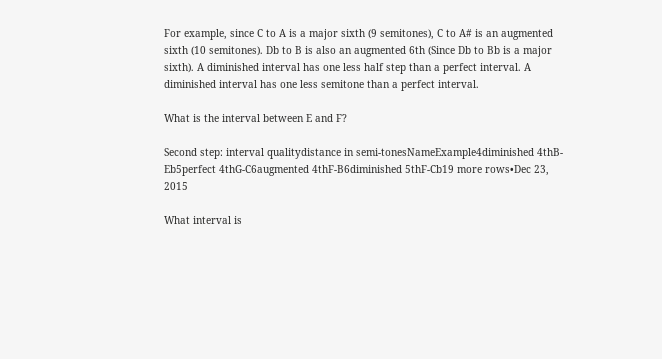For example, since C to A is a major sixth (9 semitones), C to A# is an augmented sixth (10 semitones). Db to B is also an augmented 6th (Since Db to Bb is a major sixth). A diminished interval has one less half step than a perfect interval. A diminished interval has one less semitone than a perfect interval.

What is the interval between E and F?

Second step: interval qualitydistance in semi-tonesNameExample4diminished 4thB-Eb5perfect 4thG-C6augmented 4thF-B6diminished 5thF-Cb19 more rows•Dec 23, 2015

What interval is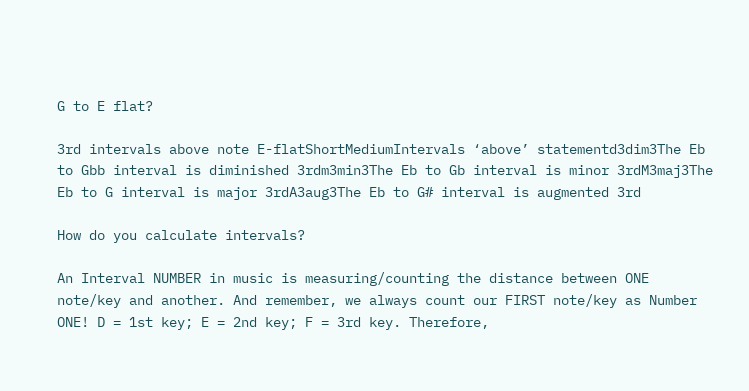G to E flat?

3rd intervals above note E-flatShortMediumIntervals ‘above’ statementd3dim3The Eb to Gbb interval is diminished 3rdm3min3The Eb to Gb interval is minor 3rdM3maj3The Eb to G interval is major 3rdA3aug3The Eb to G# interval is augmented 3rd

How do you calculate intervals?

An Interval NUMBER in music is measuring/counting the distance between ONE note/key and another. And remember, we always count our FIRST note/key as Number ONE! D = 1st key; E = 2nd key; F = 3rd key. Therefore,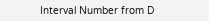Interval Number from D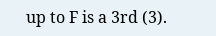up to F is a 3rd (3).